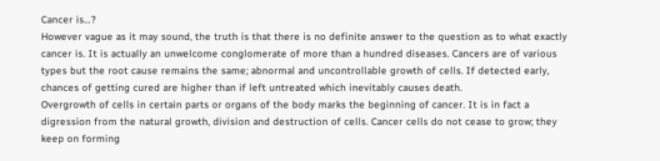Cancer is…?
However vague as it may sound, the truth is that there is no definite answer to the question as to what exactly cancer is. It is actually an unwelcome conglomerate of more than a hundred diseases. Cancers are of various types but the root cause remains the same; abnormal and uncontrollable growth of cells. If detected early, chances of getting cured are higher than if left untreated which inevitably causes death.
Overgrowth of cells in certain parts or organs of the body marks the beginning of cancer. It is in fact a digression from the natural growth, division and destruction of cells. Cancer cells do not cease to grow; they keep on forming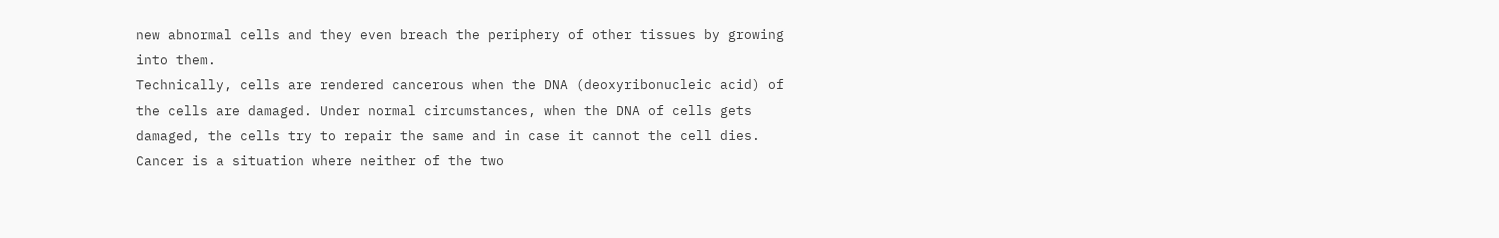new abnormal cells and they even breach the periphery of other tissues by growing into them.
Technically, cells are rendered cancerous when the DNA (deoxyribonucleic acid) of the cells are damaged. Under normal circumstances, when the DNA of cells gets damaged, the cells try to repair the same and in case it cannot the cell dies. Cancer is a situation where neither of the two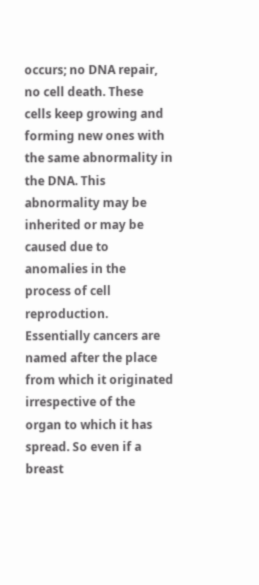occurs; no DNA repair, no cell death. These cells keep growing and forming new ones with the same abnormality in the DNA. This abnormality may be inherited or may be caused due to anomalies in the process of cell reproduction.
Essentially cancers are named after the place from which it originated irrespective of the organ to which it has spread. So even if a breast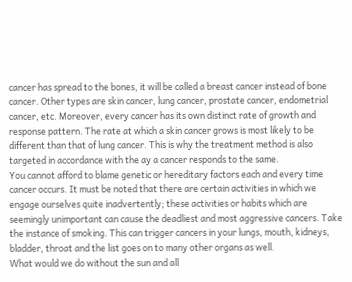cancer has spread to the bones, it will be called a breast cancer instead of bone cancer. Other types are skin cancer, lung cancer, prostate cancer, endometrial cancer, etc. Moreover, every cancer has its own distinct rate of growth and response pattern. The rate at which a skin cancer grows is most likely to be different than that of lung cancer. This is why the treatment method is also targeted in accordance with the ay a cancer responds to the same.
You cannot afford to blame genetic or hereditary factors each and every time cancer occurs. It must be noted that there are certain activities in which we engage ourselves quite inadvertently; these activities or habits which are seemingly unimportant can cause the deadliest and most aggressive cancers. Take the instance of smoking. This can trigger cancers in your lungs, mouth, kidneys, bladder, throat and the list goes on to many other organs as well.
What would we do without the sun and all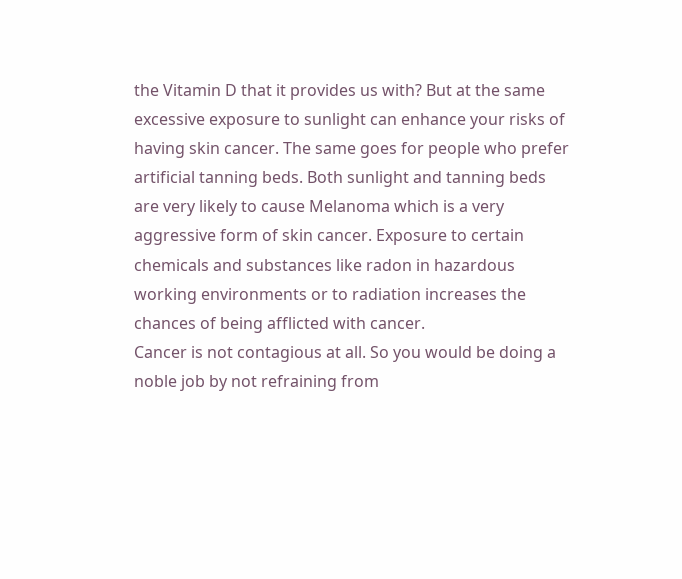the Vitamin D that it provides us with? But at the same excessive exposure to sunlight can enhance your risks of having skin cancer. The same goes for people who prefer artificial tanning beds. Both sunlight and tanning beds are very likely to cause Melanoma which is a very aggressive form of skin cancer. Exposure to certain chemicals and substances like radon in hazardous working environments or to radiation increases the chances of being afflicted with cancer.
Cancer is not contagious at all. So you would be doing a noble job by not refraining from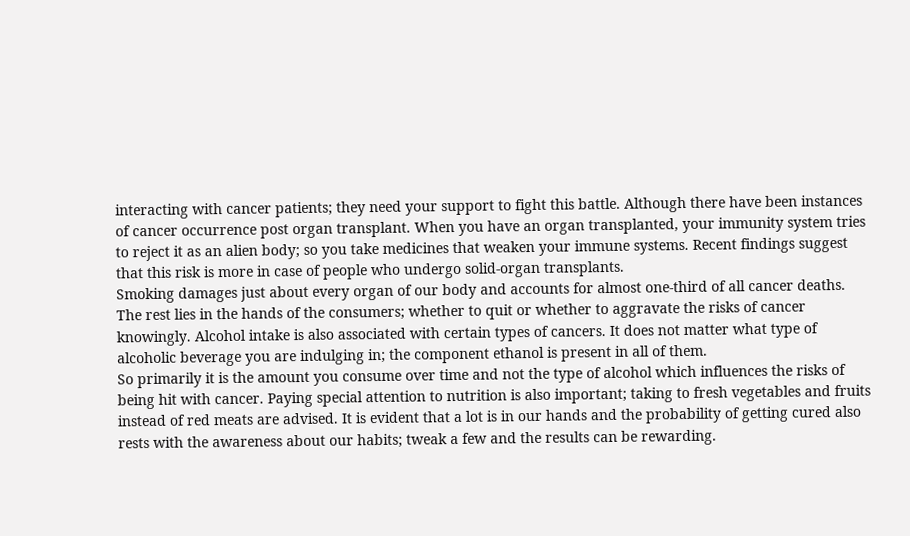interacting with cancer patients; they need your support to fight this battle. Although there have been instances of cancer occurrence post organ transplant. When you have an organ transplanted, your immunity system tries to reject it as an alien body; so you take medicines that weaken your immune systems. Recent findings suggest that this risk is more in case of people who undergo solid-organ transplants.
Smoking damages just about every organ of our body and accounts for almost one-third of all cancer deaths. The rest lies in the hands of the consumers; whether to quit or whether to aggravate the risks of cancer knowingly. Alcohol intake is also associated with certain types of cancers. It does not matter what type of alcoholic beverage you are indulging in; the component ethanol is present in all of them.
So primarily it is the amount you consume over time and not the type of alcohol which influences the risks of being hit with cancer. Paying special attention to nutrition is also important; taking to fresh vegetables and fruits instead of red meats are advised. It is evident that a lot is in our hands and the probability of getting cured also rests with the awareness about our habits; tweak a few and the results can be rewarding.